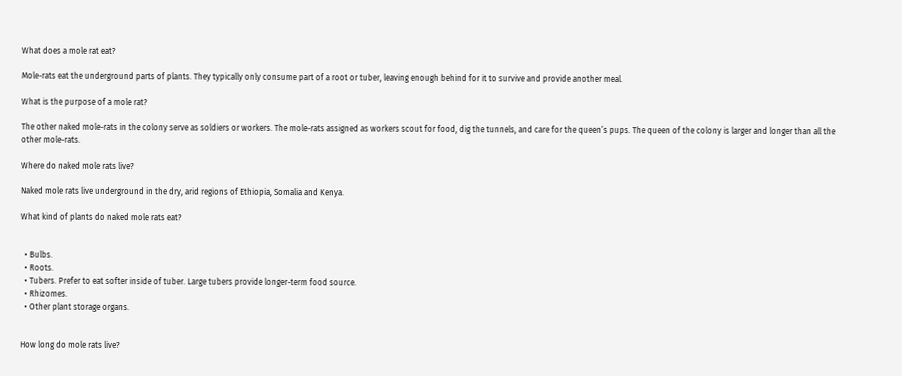What does a mole rat eat?

Mole-rats eat the underground parts of plants. They typically only consume part of a root or tuber, leaving enough behind for it to survive and provide another meal.

What is the purpose of a mole rat?

The other naked mole-rats in the colony serve as soldiers or workers. The mole-rats assigned as workers scout for food, dig the tunnels, and care for the queen’s pups. The queen of the colony is larger and longer than all the other mole-rats.

Where do naked mole rats live?

Naked mole rats live underground in the dry, arid regions of Ethiopia, Somalia and Kenya.

What kind of plants do naked mole rats eat?


  • Bulbs.
  • Roots.
  • Tubers. Prefer to eat softer inside of tuber. Large tubers provide longer-term food source.
  • Rhizomes.
  • Other plant storage organs.


How long do mole rats live?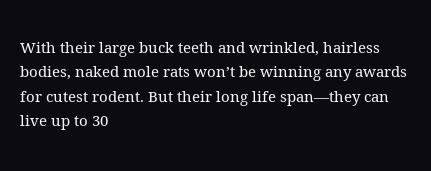With their large buck teeth and wrinkled, hairless bodies, naked mole rats won’t be winning any awards for cutest rodent. But their long life span—they can live up to 30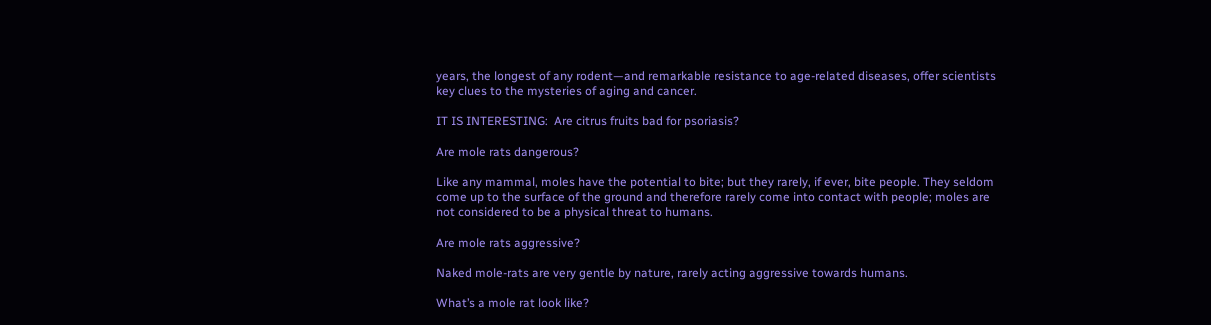years, the longest of any rodent—and remarkable resistance to age-related diseases, offer scientists key clues to the mysteries of aging and cancer.

IT IS INTERESTING:  Are citrus fruits bad for psoriasis?

Are mole rats dangerous?

Like any mammal, moles have the potential to bite; but they rarely, if ever, bite people. They seldom come up to the surface of the ground and therefore rarely come into contact with people; moles are not considered to be a physical threat to humans.

Are mole rats aggressive?

Naked mole-rats are very gentle by nature, rarely acting aggressive towards humans.

What’s a mole rat look like?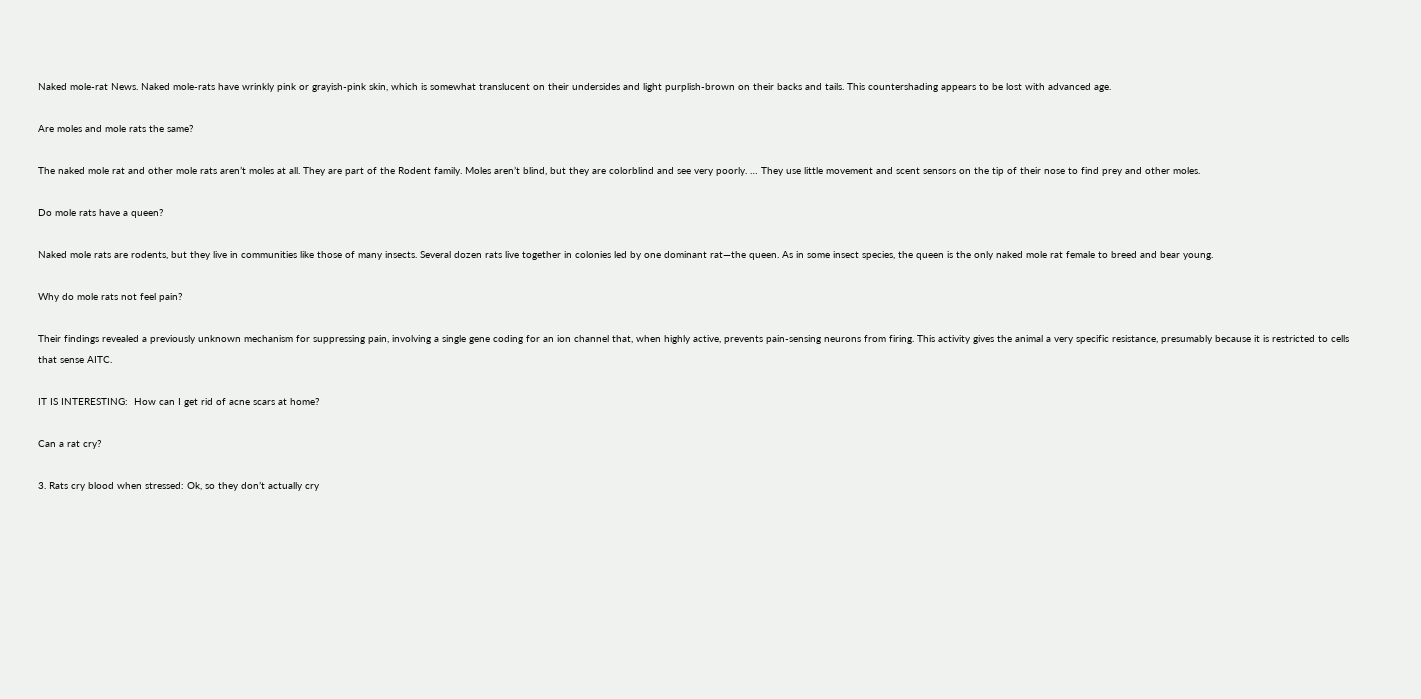Naked mole-rat News. Naked mole-rats have wrinkly pink or grayish-pink skin, which is somewhat translucent on their undersides and light purplish-brown on their backs and tails. This countershading appears to be lost with advanced age.

Are moles and mole rats the same?

The naked mole rat and other mole rats aren’t moles at all. They are part of the Rodent family. Moles aren’t blind, but they are colorblind and see very poorly. … They use little movement and scent sensors on the tip of their nose to find prey and other moles.

Do mole rats have a queen?

Naked mole rats are rodents, but they live in communities like those of many insects. Several dozen rats live together in colonies led by one dominant rat—the queen. As in some insect species, the queen is the only naked mole rat female to breed and bear young.

Why do mole rats not feel pain?

Their findings revealed a previously unknown mechanism for suppressing pain, involving a single gene coding for an ion channel that, when highly active, prevents pain-sensing neurons from firing. This activity gives the animal a very specific resistance, presumably because it is restricted to cells that sense AITC.

IT IS INTERESTING:  How can I get rid of acne scars at home?

Can a rat cry?

3. Rats cry blood when stressed: Ok, so they don’t actually cry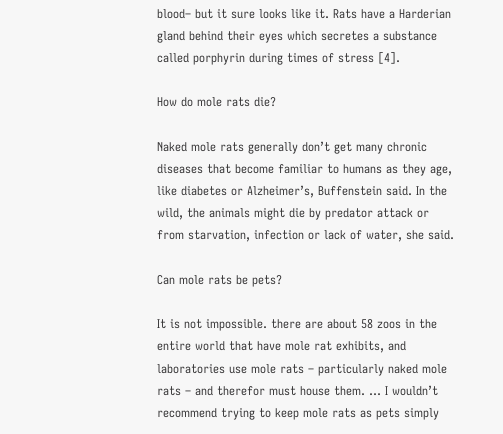blood– but it sure looks like it. Rats have a Harderian gland behind their eyes which secretes a substance called porphyrin during times of stress [4].

How do mole rats die?

Naked mole rats generally don’t get many chronic diseases that become familiar to humans as they age, like diabetes or Alzheimer’s, Buffenstein said. In the wild, the animals might die by predator attack or from starvation, infection or lack of water, she said.

Can mole rats be pets?

It is not impossible. there are about 58 zoos in the entire world that have mole rat exhibits, and laboratories use mole rats – particularly naked mole rats – and therefor must house them. … I wouldn’t recommend trying to keep mole rats as pets simply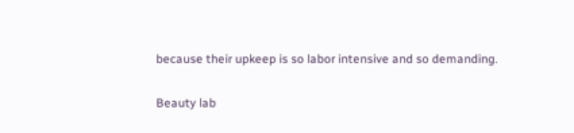because their upkeep is so labor intensive and so demanding.

Beauty lab